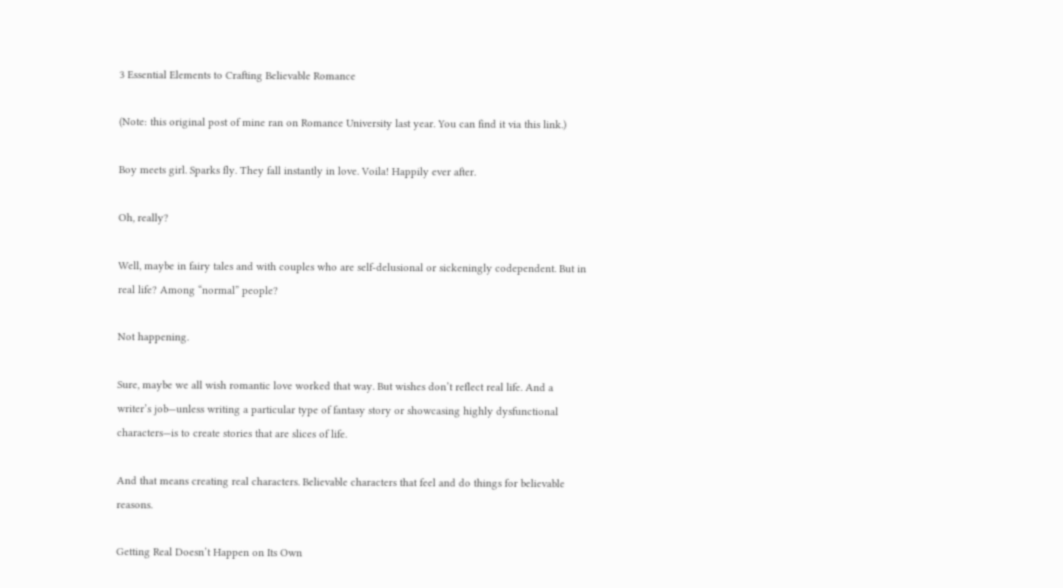3 Essential Elements to Crafting Believable Romance

(Note: this original post of mine ran on Romance University last year. You can find it via this link.)

Boy meets girl. Sparks fly. They fall instantly in love. Voila! Happily ever after.

Oh, really?

Well, maybe in fairy tales and with couples who are self-delusional or sickeningly codependent. But in real life? Among “normal” people?

Not happening.

Sure, maybe we all wish romantic love worked that way. But wishes don’t reflect real life. And a writer’s job—unless writing a particular type of fantasy story or showcasing highly dysfunctional characters—is to create stories that are slices of life.

And that means creating real characters. Believable characters that feel and do things for believable reasons.

Getting Real Doesn’t Happen on Its Own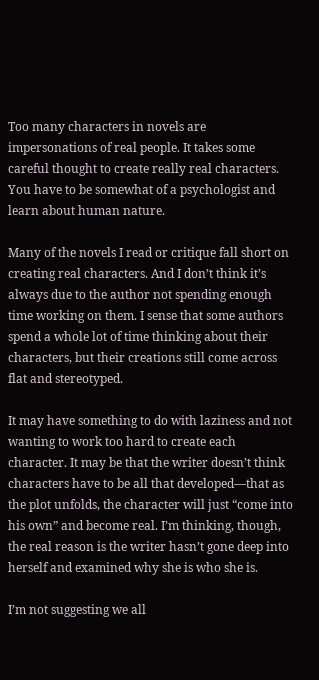Too many characters in novels are impersonations of real people. It takes some careful thought to create really real characters. You have to be somewhat of a psychologist and learn about human nature.

Many of the novels I read or critique fall short on creating real characters. And I don’t think it’s always due to the author not spending enough time working on them. I sense that some authors spend a whole lot of time thinking about their characters, but their creations still come across flat and stereotyped.

It may have something to do with laziness and not wanting to work too hard to create each character. It may be that the writer doesn’t think characters have to be all that developed—that as the plot unfolds, the character will just “come into his own” and become real. I’m thinking, though, the real reason is the writer hasn’t gone deep into herself and examined why she is who she is.

I’m not suggesting we all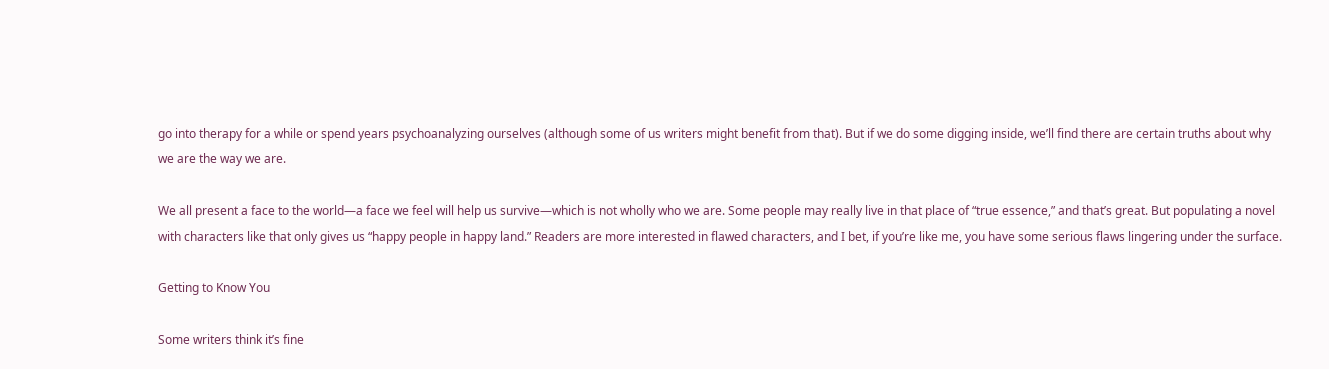go into therapy for a while or spend years psychoanalyzing ourselves (although some of us writers might benefit from that). But if we do some digging inside, we’ll find there are certain truths about why we are the way we are.

We all present a face to the world—a face we feel will help us survive—which is not wholly who we are. Some people may really live in that place of “true essence,” and that’s great. But populating a novel with characters like that only gives us “happy people in happy land.” Readers are more interested in flawed characters, and I bet, if you’re like me, you have some serious flaws lingering under the surface.

Getting to Know You

Some writers think it’s fine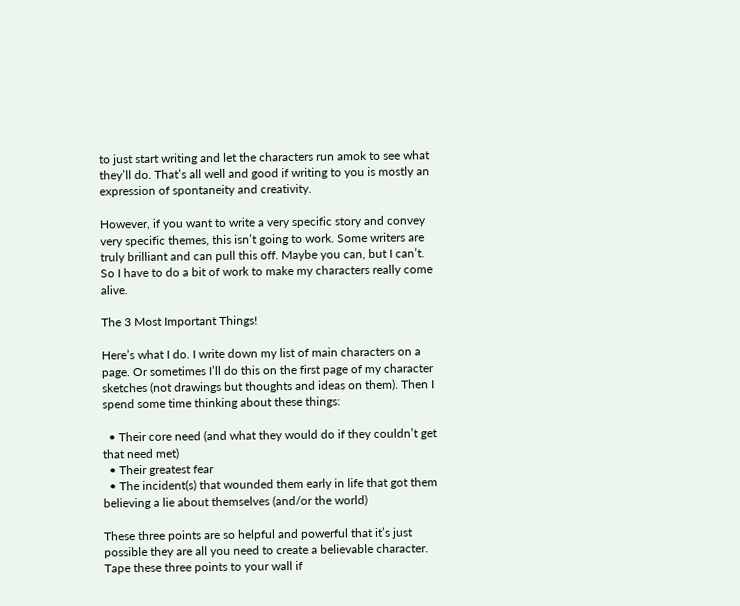to just start writing and let the characters run amok to see what they’ll do. That’s all well and good if writing to you is mostly an expression of spontaneity and creativity.

However, if you want to write a very specific story and convey very specific themes, this isn’t going to work. Some writers are truly brilliant and can pull this off. Maybe you can, but I can’t. So I have to do a bit of work to make my characters really come alive.

The 3 Most Important Things!

Here’s what I do. I write down my list of main characters on a page. Or sometimes I’ll do this on the first page of my character sketches (not drawings but thoughts and ideas on them). Then I spend some time thinking about these things:

  • Their core need (and what they would do if they couldn’t get that need met)
  • Their greatest fear
  • The incident(s) that wounded them early in life that got them believing a lie about themselves (and/or the world)

These three points are so helpful and powerful that it’s just possible they are all you need to create a believable character. Tape these three points to your wall if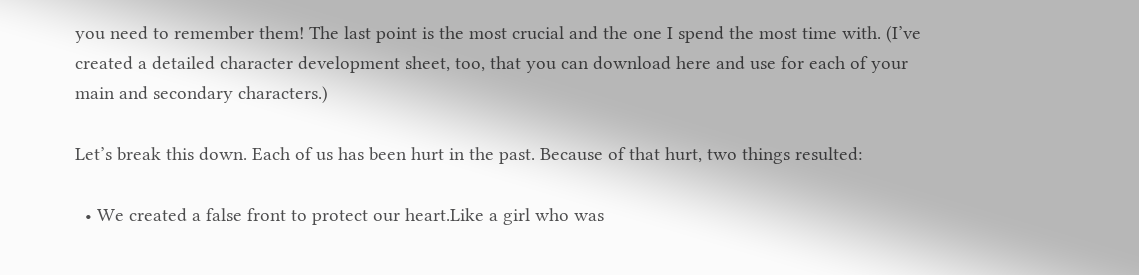you need to remember them! The last point is the most crucial and the one I spend the most time with. (I’ve created a detailed character development sheet, too, that you can download here and use for each of your main and secondary characters.)

Let’s break this down. Each of us has been hurt in the past. Because of that hurt, two things resulted:

  • We created a false front to protect our heart.Like a girl who was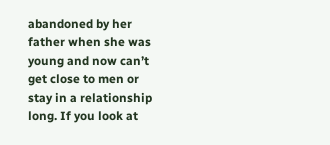abandoned by her father when she was young and now can’t get close to men or stay in a relationship long. If you look at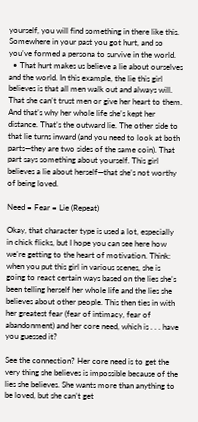yourself, you will find something in there like this. Somewhere in your past you got hurt, and so you’ve formed a persona to survive in the world.
  • That hurt makes us believe a lie about ourselves and the world. In this example, the lie this girl believes is that all men walk out and always will. That she can’t trust men or give her heart to them. And that’s why her whole life she’s kept her distance. That’s the outward lie. The other side to that lie turns inward (and you need to look at both parts—they are two sides of the same coin). That part says something about yourself. This girl believes a lie about herself—that she’s not worthy of being loved.

Need = Fear = Lie (Repeat)

Okay, that character type is used a lot, especially in chick flicks, but I hope you can see here how we’re getting to the heart of motivation. Think: when you put this girl in various scenes, she is going to react certain ways based on the lies she’s been telling herself her whole life and the lies she believes about other people. This then ties in with her greatest fear (fear of intimacy, fear of abandonment) and her core need, which is . . . have you guessed it?

See the connection? Her core need is to get the very thing she believes is impossible because of the lies she believes. She wants more than anything to be loved, but she can’t get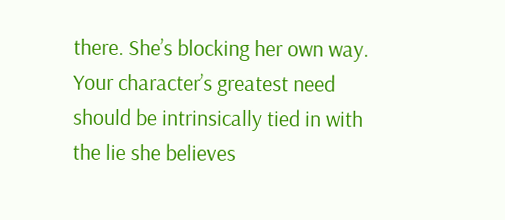there. She’s blocking her own way. Your character’s greatest need should be intrinsically tied in with the lie she believes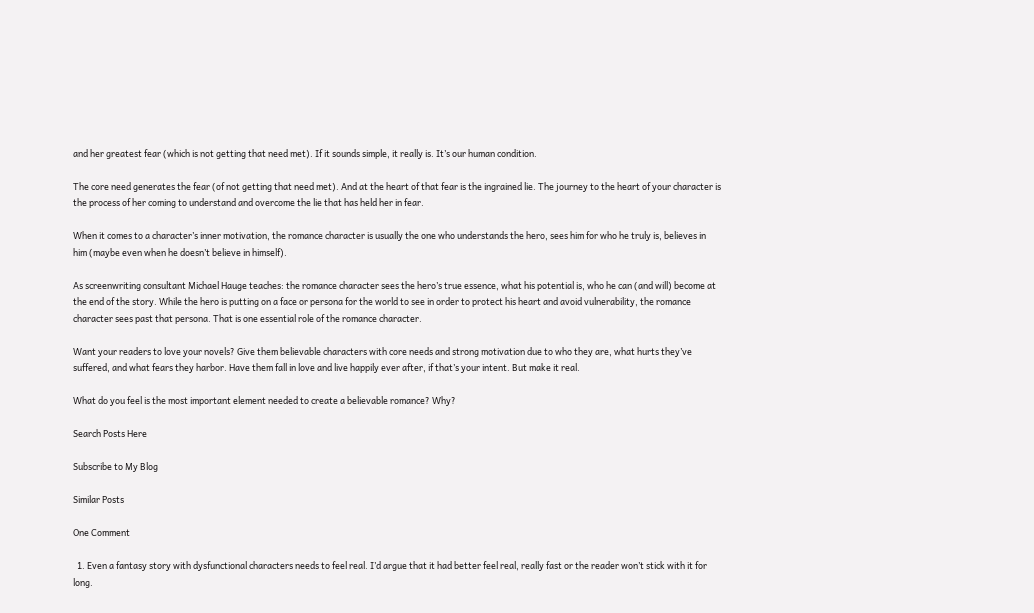and her greatest fear (which is not getting that need met). If it sounds simple, it really is. It’s our human condition.

The core need generates the fear (of not getting that need met). And at the heart of that fear is the ingrained lie. The journey to the heart of your character is the process of her coming to understand and overcome the lie that has held her in fear.

When it comes to a character’s inner motivation, the romance character is usually the one who understands the hero, sees him for who he truly is, believes in him (maybe even when he doesn’t believe in himself).

As screenwriting consultant Michael Hauge teaches: the romance character sees the hero’s true essence, what his potential is, who he can (and will) become at the end of the story. While the hero is putting on a face or persona for the world to see in order to protect his heart and avoid vulnerability, the romance character sees past that persona. That is one essential role of the romance character.

Want your readers to love your novels? Give them believable characters with core needs and strong motivation due to who they are, what hurts they’ve suffered, and what fears they harbor. Have them fall in love and live happily ever after, if that’s your intent. But make it real.

What do you feel is the most important element needed to create a believable romance? Why?

Search Posts Here

Subscribe to My Blog

Similar Posts

One Comment

  1. Even a fantasy story with dysfunctional characters needs to feel real. I’d argue that it had better feel real, really fast or the reader won’t stick with it for long.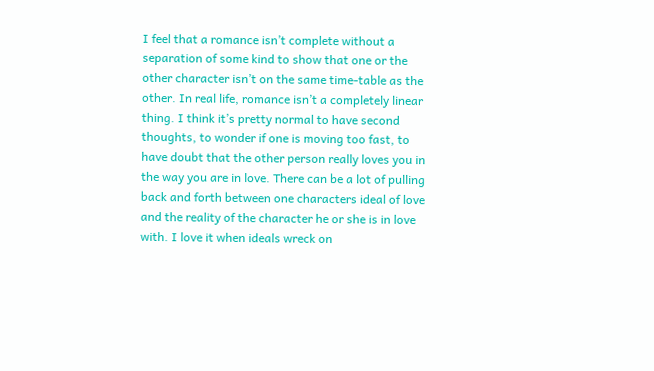I feel that a romance isn’t complete without a separation of some kind to show that one or the other character isn’t on the same time-table as the other. In real life, romance isn’t a completely linear thing. I think it’s pretty normal to have second thoughts, to wonder if one is moving too fast, to have doubt that the other person really loves you in the way you are in love. There can be a lot of pulling back and forth between one characters ideal of love and the reality of the character he or she is in love with. I love it when ideals wreck on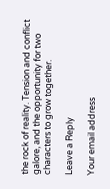the rock of reality. Tension and conflict galore, and the opportunity for two characters to grow together.

Leave a Reply

Your email address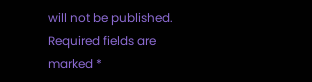will not be published. Required fields are marked *